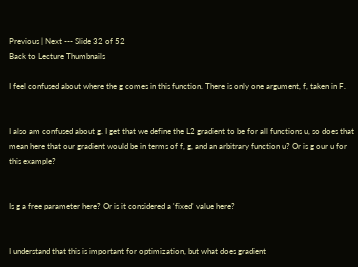Previous | Next --- Slide 32 of 52
Back to Lecture Thumbnails

I feel confused about where the g comes in this function. There is only one argument, f, taken in F.


I also am confused about g. I get that we define the L2 gradient to be for all functions u, so does that mean here that our gradient would be in terms of f, g, and an arbitrary function u? Or is g our u for this example?


Is g a free parameter here? Or is it considered a 'fixed' value here?


I understand that this is important for optimization, but what does gradient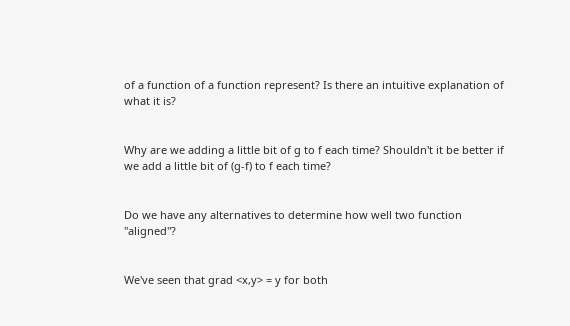of a function of a function represent? Is there an intuitive explanation of what it is?


Why are we adding a little bit of g to f each time? Shouldn't it be better if we add a little bit of (g-f) to f each time?


Do we have any alternatives to determine how well two function "aligned"?


We've seen that grad <x,y> = y for both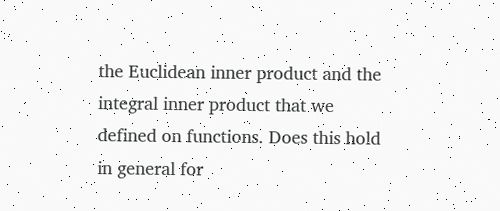the Euclidean inner product and the integral inner product that we defined on functions. Does this hold in general for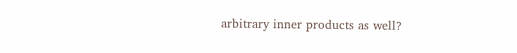arbitrary inner products as well?